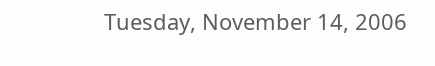Tuesday, November 14, 2006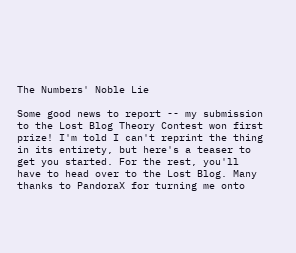The Numbers' Noble Lie

Some good news to report -- my submission to the Lost Blog Theory Contest won first prize! I'm told I can't reprint the thing in its entirety, but here's a teaser to get you started. For the rest, you'll have to head over to the Lost Blog. Many thanks to PandoraX for turning me onto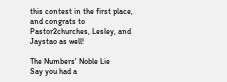this contest in the first place, and congrats to Pastor2churches, Lesley, and Jaystao as well!

The Numbers' Noble Lie
Say you had a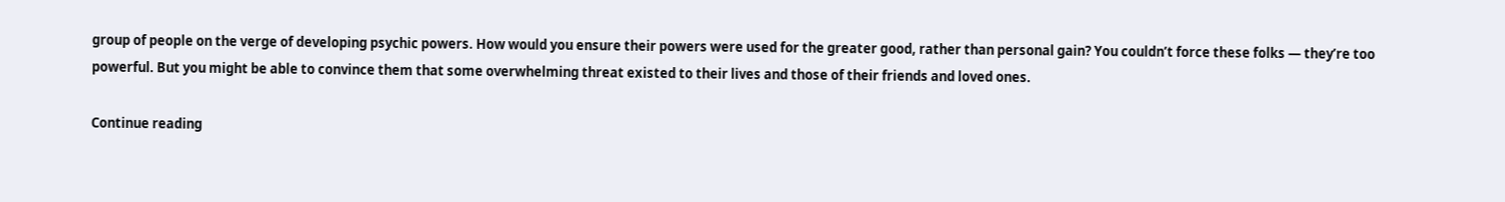group of people on the verge of developing psychic powers. How would you ensure their powers were used for the greater good, rather than personal gain? You couldn’t force these folks — they’re too powerful. But you might be able to convince them that some overwhelming threat existed to their lives and those of their friends and loved ones.

Continue reading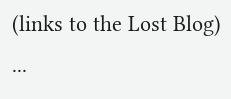(links to the Lost Blog) ...